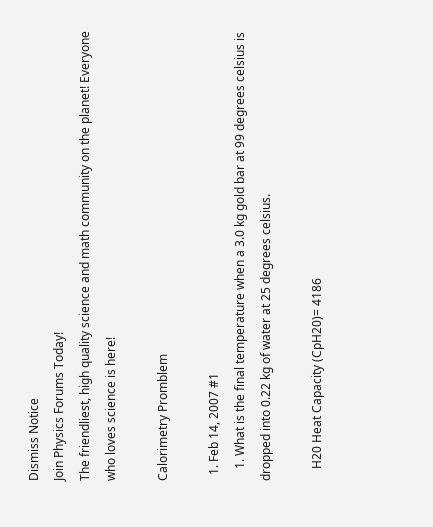Dismiss Notice
Join Physics Forums Today!
The friendliest, high quality science and math community on the planet! Everyone who loves science is here!

Calorimetry Promblem

  1. Feb 14, 2007 #1
    1. What is the final temperature when a 3.0 kg gold bar at 99 degrees celsius is dropped into 0.22 kg of water at 25 degrees celsius.

    H20 Heat Capacity (CpH20)= 4186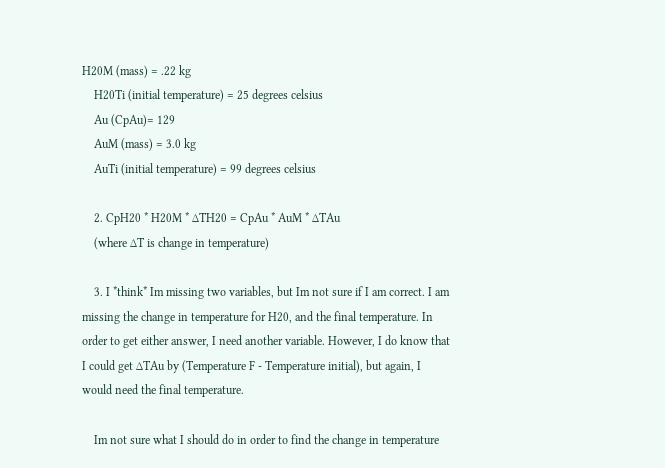H20M (mass) = .22 kg
    H20Ti (initial temperature) = 25 degrees celsius
    Au (CpAu)= 129
    AuM (mass) = 3.0 kg
    AuTi (initial temperature) = 99 degrees celsius

    2. CpH20 * H20M * ∆TH20 = CpAu * AuM * ∆TAu
    (where ∆T is change in temperature)

    3. I *think* Im missing two variables, but Im not sure if I am correct. I am missing the change in temperature for H20, and the final temperature. In order to get either answer, I need another variable. However, I do know that I could get ∆TAu by (Temperature F - Temperature initial), but again, I would need the final temperature.

    Im not sure what I should do in order to find the change in temperature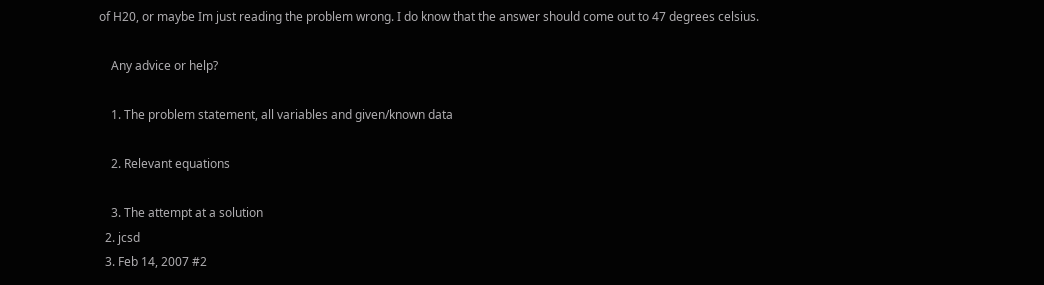of H20, or maybe Im just reading the problem wrong. I do know that the answer should come out to 47 degrees celsius.

    Any advice or help?

    1. The problem statement, all variables and given/known data

    2. Relevant equations

    3. The attempt at a solution
  2. jcsd
  3. Feb 14, 2007 #2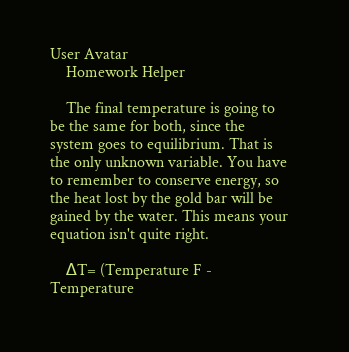User Avatar
    Homework Helper

    The final temperature is going to be the same for both, since the system goes to equilibrium. That is the only unknown variable. You have to remember to conserve energy, so the heat lost by the gold bar will be gained by the water. This means your equation isn't quite right.

    ∆T= (Temperature F - Temperature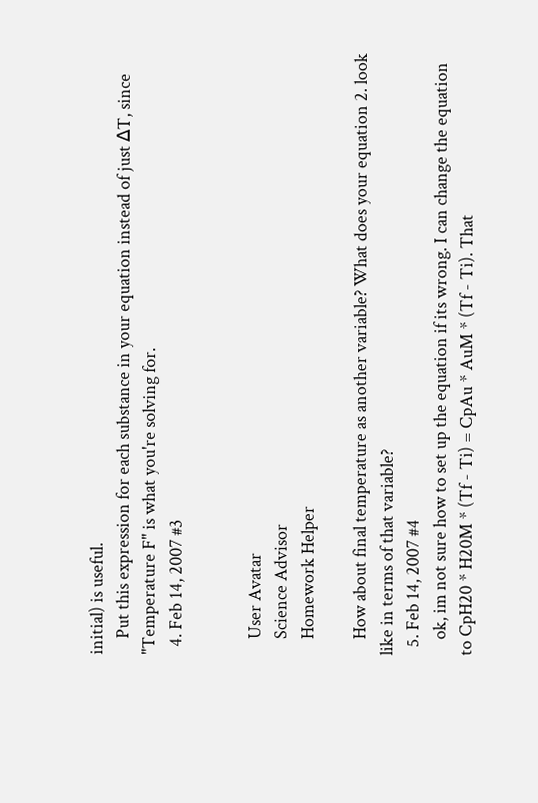initial) is useful.
    Put this expression for each substance in your equation instead of just ∆T, since "Temperature F" is what you're solving for.
  4. Feb 14, 2007 #3


    User Avatar
    Science Advisor
    Homework Helper

    How about final temperature as another variable? What does your equation 2. look like in terms of that variable?
  5. Feb 14, 2007 #4
    ok, im not sure how to set up the equation if its wrong. I can change the equation to CpH20 * H20M * (Tf - Ti) = CpAu * AuM * (Tf - Ti). That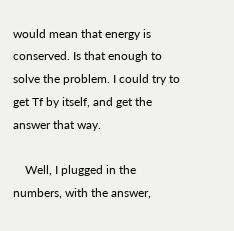would mean that energy is conserved. Is that enough to solve the problem. I could try to get Tf by itself, and get the answer that way.

    Well, I plugged in the numbers, with the answer,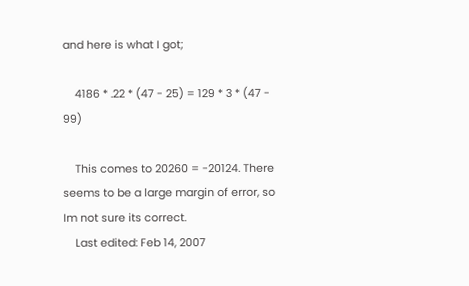and here is what I got;

    4186 * .22 * (47 - 25) = 129 * 3 * (47 - 99)

    This comes to 20260 = -20124. There seems to be a large margin of error, so Im not sure its correct.
    Last edited: Feb 14, 2007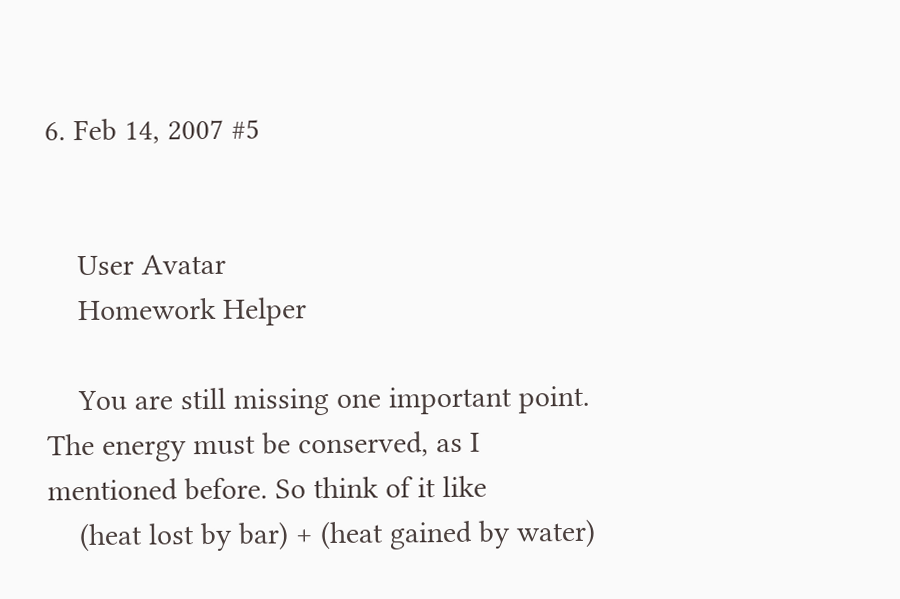6. Feb 14, 2007 #5


    User Avatar
    Homework Helper

    You are still missing one important point. The energy must be conserved, as I mentioned before. So think of it like
    (heat lost by bar) + (heat gained by water)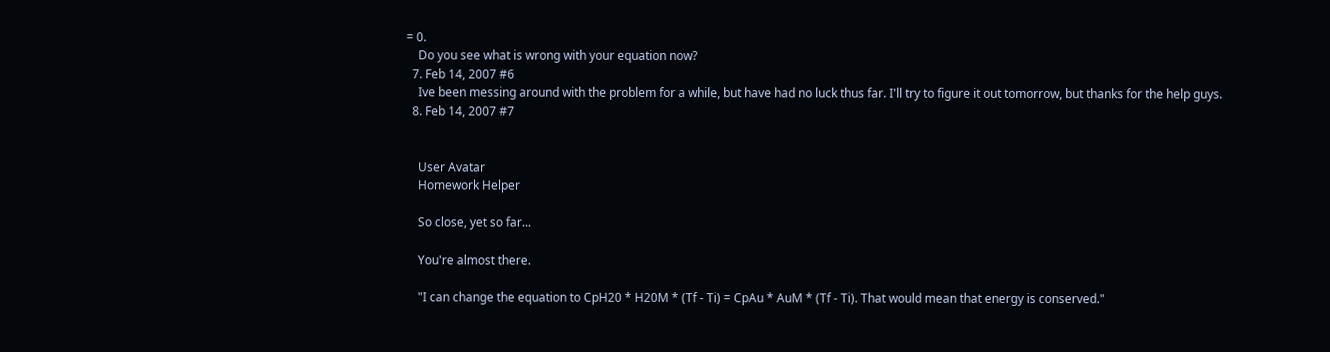= 0.
    Do you see what is wrong with your equation now?
  7. Feb 14, 2007 #6
    Ive been messing around with the problem for a while, but have had no luck thus far. I'll try to figure it out tomorrow, but thanks for the help guys.
  8. Feb 14, 2007 #7


    User Avatar
    Homework Helper

    So close, yet so far...

    You're almost there.

    "I can change the equation to CpH20 * H20M * (Tf - Ti) = CpAu * AuM * (Tf - Ti). That would mean that energy is conserved."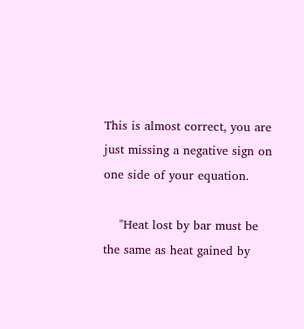This is almost correct, you are just missing a negative sign on one side of your equation.

    "Heat lost by bar must be the same as heat gained by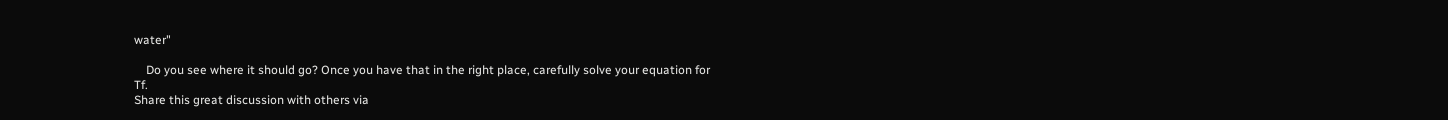water"

    Do you see where it should go? Once you have that in the right place, carefully solve your equation for Tf.
Share this great discussion with others via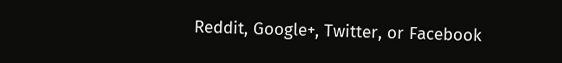Reddit, Google+, Twitter, or Facebook